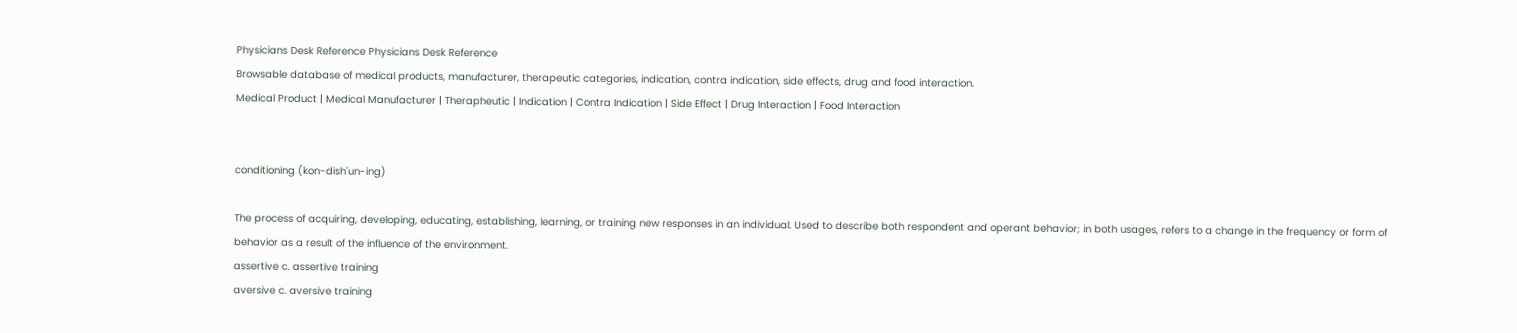Physicians Desk Reference Physicians Desk Reference
Browsable database of medical products, manufacturer, therapeutic categories, indication, contra indication, side effects, drug and food interaction.
Medical Product | Medical Manufacturer | Therapheutic | Indication | Contra Indication | Side Effect | Drug Interaction | Food Interaction


conditioning (kon-dish´un-ing)

The process of acquiring, developing, educating, establishing, learning, or training new responses in an individual. Used to describe both respondent and operant behavior; in both usages, refers to a change in the frequency or form of behavior as a result of the influence of the environment.
assertive c. assertive training
aversive c. aversive training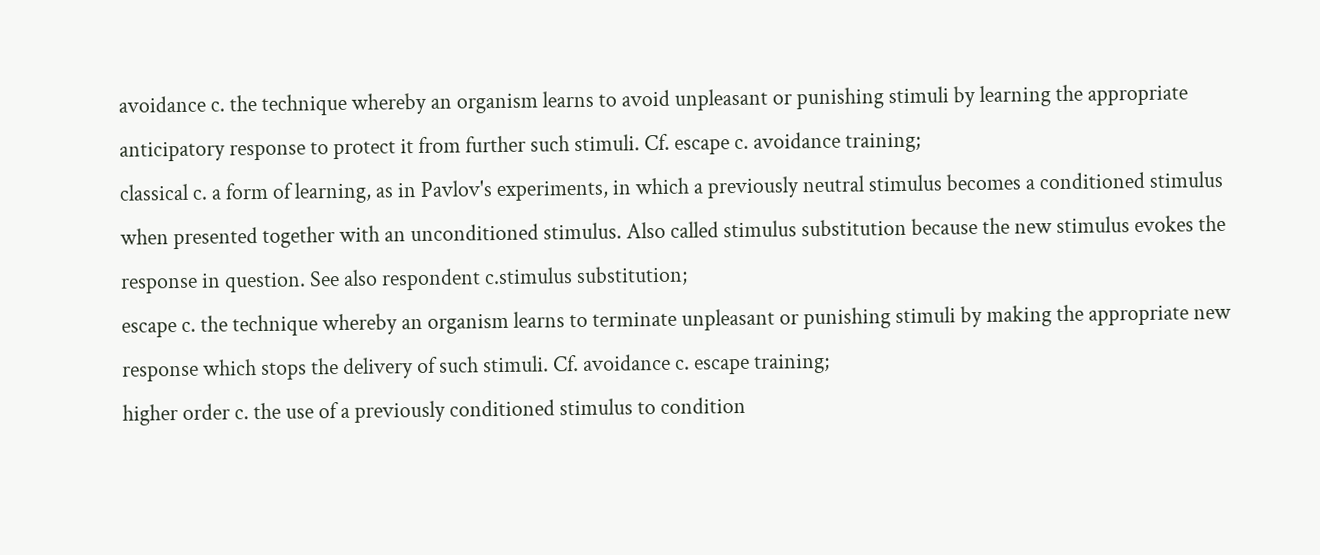avoidance c. the technique whereby an organism learns to avoid unpleasant or punishing stimuli by learning the appropriate anticipatory response to protect it from further such stimuli. Cf. escape c. avoidance training;
classical c. a form of learning, as in Pavlov's experiments, in which a previously neutral stimulus becomes a conditioned stimulus when presented together with an unconditioned stimulus. Also called stimulus substitution because the new stimulus evokes the response in question. See also respondent c.stimulus substitution;
escape c. the technique whereby an organism learns to terminate unpleasant or punishing stimuli by making the appropriate new response which stops the delivery of such stimuli. Cf. avoidance c. escape training;
higher order c. the use of a previously conditioned stimulus to condition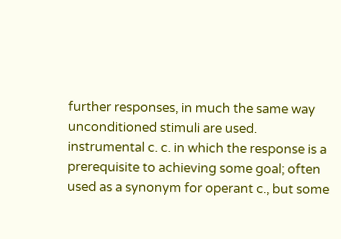further responses, in much the same way unconditioned stimuli are used.
instrumental c. c. in which the response is a prerequisite to achieving some goal; often used as a synonym for operant c., but some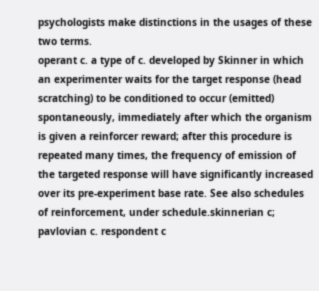psychologists make distinctions in the usages of these two terms.
operant c. a type of c. developed by Skinner in which an experimenter waits for the target response (head scratching) to be conditioned to occur (emitted) spontaneously, immediately after which the organism is given a reinforcer reward; after this procedure is repeated many times, the frequency of emission of the targeted response will have significantly increased over its pre-experiment base rate. See also schedules of reinforcement, under schedule.skinnerian c;
pavlovian c. respondent c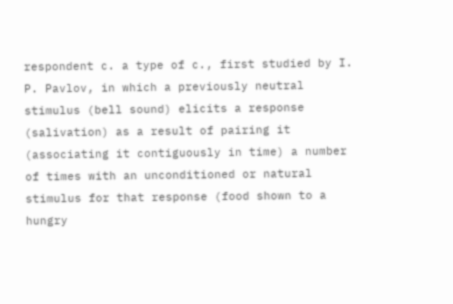respondent c. a type of c., first studied by I. P. Pavlov, in which a previously neutral stimulus (bell sound) elicits a response (salivation) as a result of pairing it (associating it contiguously in time) a number of times with an unconditioned or natural stimulus for that response (food shown to a hungry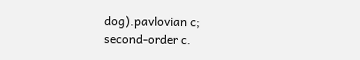dog).pavlovian c;
second-order c.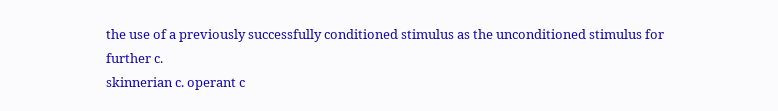the use of a previously successfully conditioned stimulus as the unconditioned stimulus for further c.
skinnerian c. operant c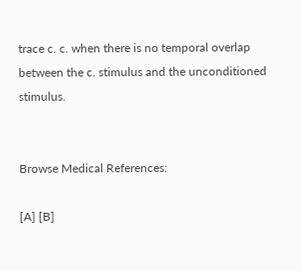trace c. c. when there is no temporal overlap between the c. stimulus and the unconditioned stimulus.


Browse Medical References:

[A] [B]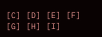[C] [D] [E] [F] [G] [H] [I]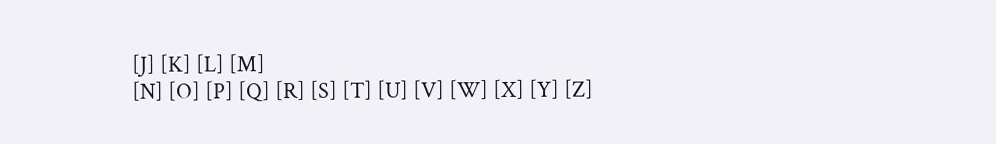[J] [K] [L] [M]
[N] [O] [P] [Q] [R] [S] [T] [U] [V] [W] [X] [Y] [Z]